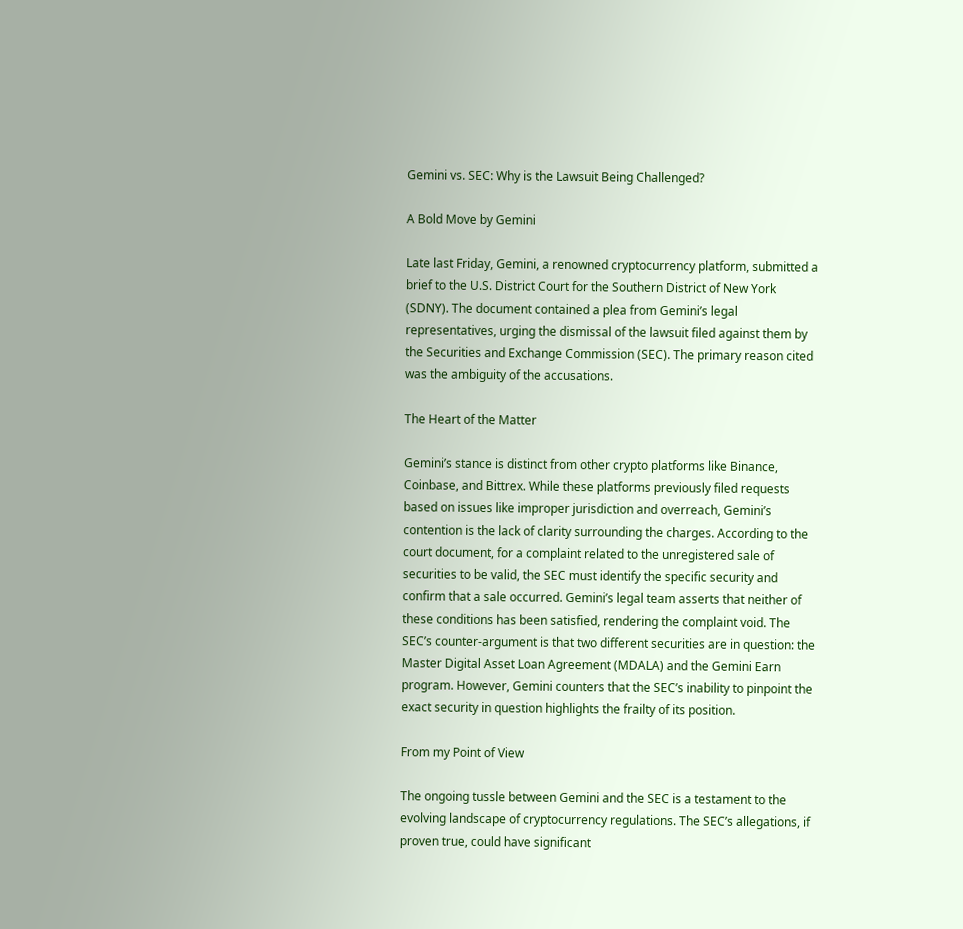Gemini vs. SEC: Why is the Lawsuit Being Challenged?

A Bold Move by Gemini

Late last Friday, Gemini, a renowned cryptocurrency platform, submitted a brief to the U.S. District Court for the Southern District of New York (SDNY). The document contained a plea from Gemini’s legal representatives, urging the dismissal of the lawsuit filed against them by the Securities and Exchange Commission (SEC). The primary reason cited was the ambiguity of the accusations.

The Heart of the Matter

Gemini’s stance is distinct from other crypto platforms like Binance, Coinbase, and Bittrex. While these platforms previously filed requests based on issues like improper jurisdiction and overreach, Gemini’s contention is the lack of clarity surrounding the charges. According to the court document, for a complaint related to the unregistered sale of securities to be valid, the SEC must identify the specific security and confirm that a sale occurred. Gemini’s legal team asserts that neither of these conditions has been satisfied, rendering the complaint void. The SEC’s counter-argument is that two different securities are in question: the Master Digital Asset Loan Agreement (MDALA) and the Gemini Earn program. However, Gemini counters that the SEC’s inability to pinpoint the exact security in question highlights the frailty of its position.

From my Point of View

The ongoing tussle between Gemini and the SEC is a testament to the evolving landscape of cryptocurrency regulations. The SEC’s allegations, if proven true, could have significant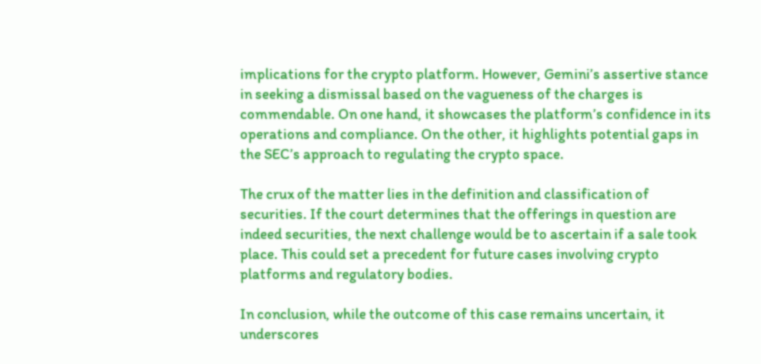implications for the crypto platform. However, Gemini’s assertive stance in seeking a dismissal based on the vagueness of the charges is commendable. On one hand, it showcases the platform’s confidence in its operations and compliance. On the other, it highlights potential gaps in the SEC’s approach to regulating the crypto space.

The crux of the matter lies in the definition and classification of securities. If the court determines that the offerings in question are indeed securities, the next challenge would be to ascertain if a sale took place. This could set a precedent for future cases involving crypto platforms and regulatory bodies.

In conclusion, while the outcome of this case remains uncertain, it underscores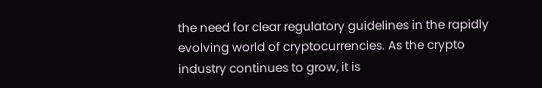the need for clear regulatory guidelines in the rapidly evolving world of cryptocurrencies. As the crypto industry continues to grow, it is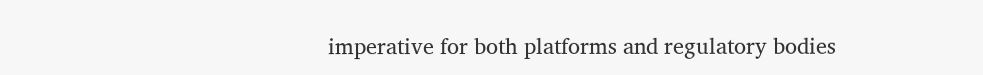imperative for both platforms and regulatory bodies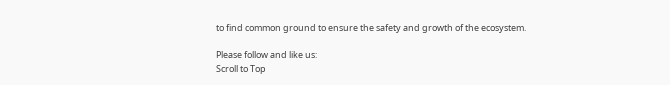to find common ground to ensure the safety and growth of the ecosystem.

Please follow and like us:
Scroll to Top